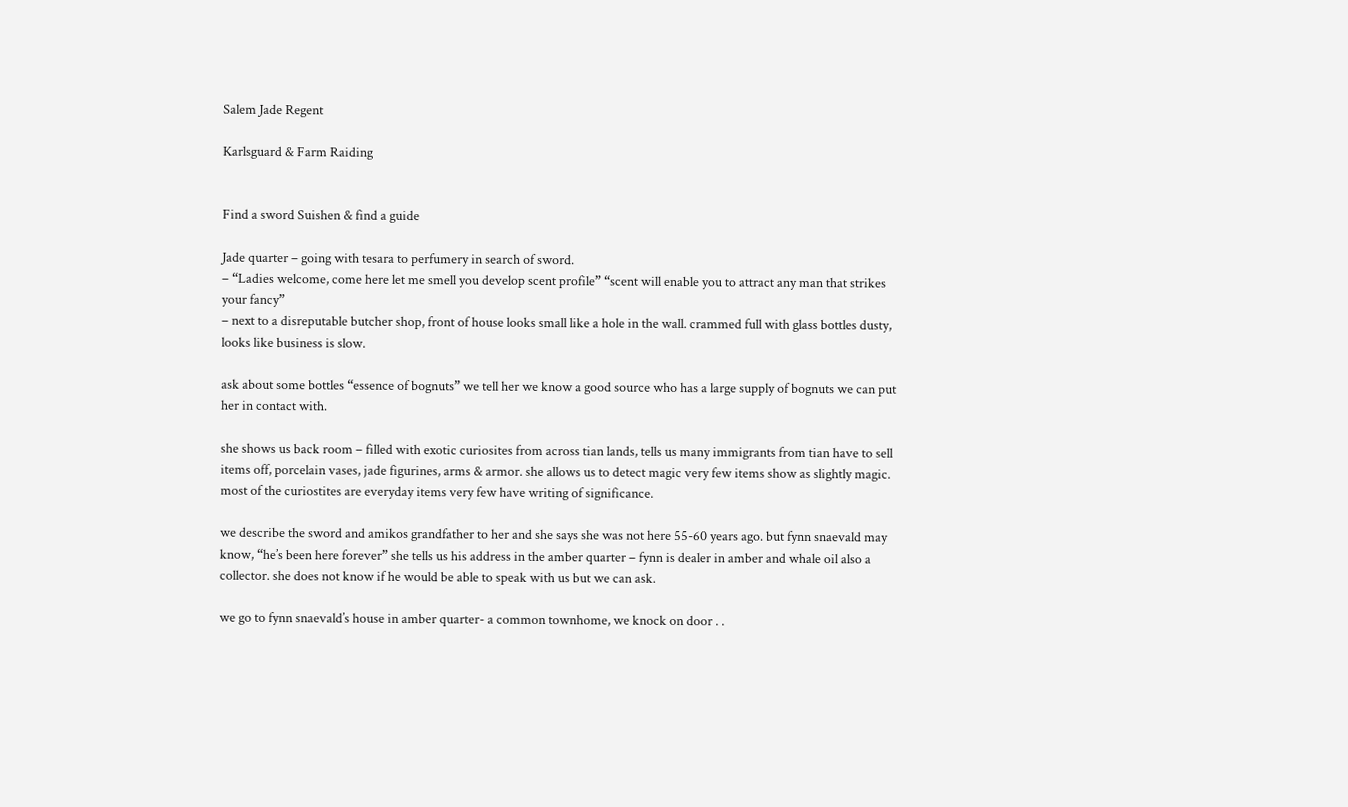Salem Jade Regent

Karlsguard & Farm Raiding


Find a sword Suishen & find a guide

Jade quarter – going with tesara to perfumery in search of sword.
– “Ladies welcome, come here let me smell you develop scent profile” “scent will enable you to attract any man that strikes your fancy”
– next to a disreputable butcher shop, front of house looks small like a hole in the wall. crammed full with glass bottles dusty, looks like business is slow.

ask about some bottles “essence of bognuts” we tell her we know a good source who has a large supply of bognuts we can put her in contact with.

she shows us back room – filled with exotic curiosites from across tian lands, tells us many immigrants from tian have to sell items off, porcelain vases, jade figurines, arms & armor. she allows us to detect magic very few items show as slightly magic. most of the curiostites are everyday items very few have writing of significance.

we describe the sword and amikos grandfather to her and she says she was not here 55-60 years ago. but fynn snaevald may know, “he’s been here forever” she tells us his address in the amber quarter – fynn is dealer in amber and whale oil also a collector. she does not know if he would be able to speak with us but we can ask.

we go to fynn snaevald’s house in amber quarter- a common townhome, we knock on door . .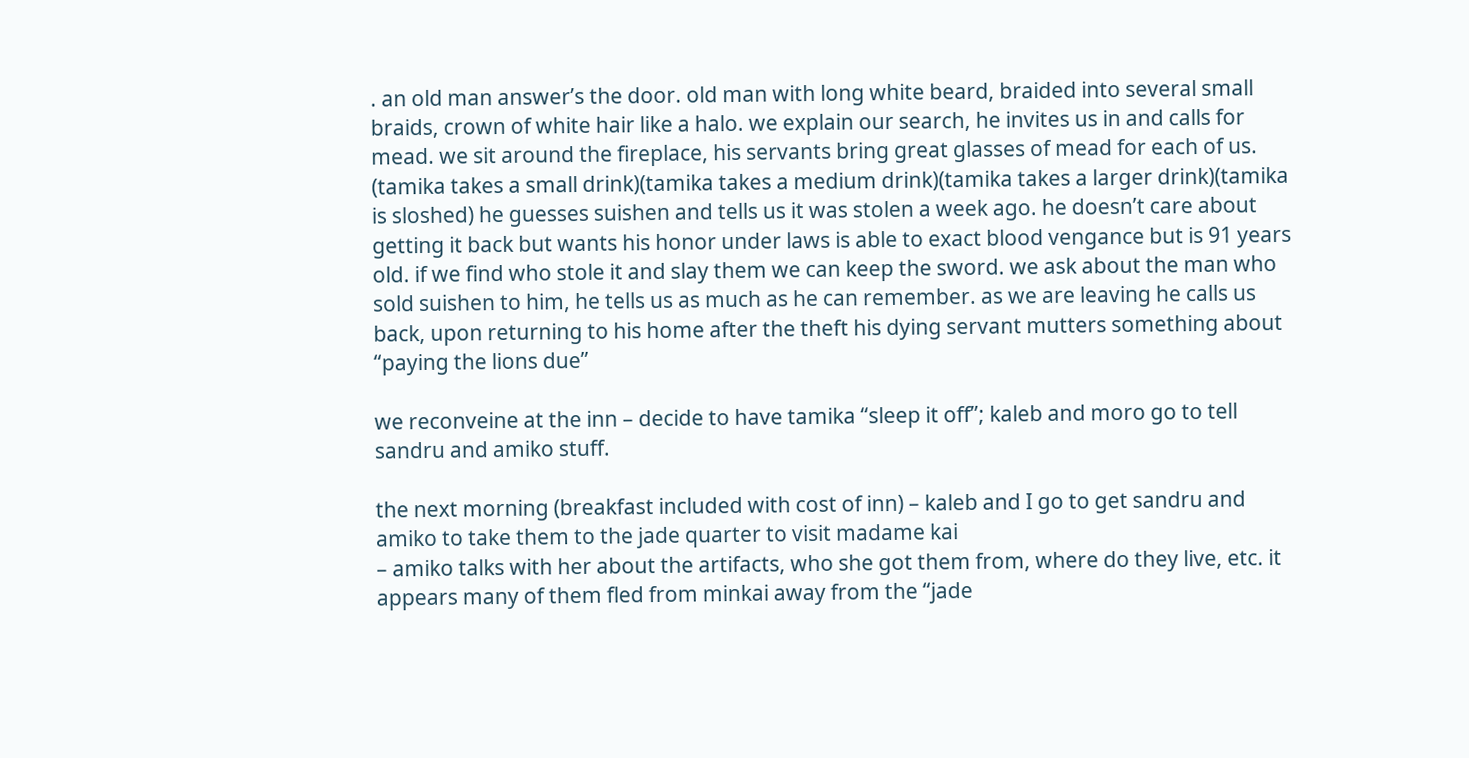. an old man answer’s the door. old man with long white beard, braided into several small braids, crown of white hair like a halo. we explain our search, he invites us in and calls for mead. we sit around the fireplace, his servants bring great glasses of mead for each of us. (tamika takes a small drink)(tamika takes a medium drink)(tamika takes a larger drink)(tamika is sloshed) he guesses suishen and tells us it was stolen a week ago. he doesn’t care about getting it back but wants his honor under laws is able to exact blood vengance but is 91 years old. if we find who stole it and slay them we can keep the sword. we ask about the man who sold suishen to him, he tells us as much as he can remember. as we are leaving he calls us back, upon returning to his home after the theft his dying servant mutters something about “paying the lions due”

we reconveine at the inn – decide to have tamika “sleep it off”; kaleb and moro go to tell sandru and amiko stuff.

the next morning (breakfast included with cost of inn) – kaleb and I go to get sandru and amiko to take them to the jade quarter to visit madame kai
– amiko talks with her about the artifacts, who she got them from, where do they live, etc. it appears many of them fled from minkai away from the “jade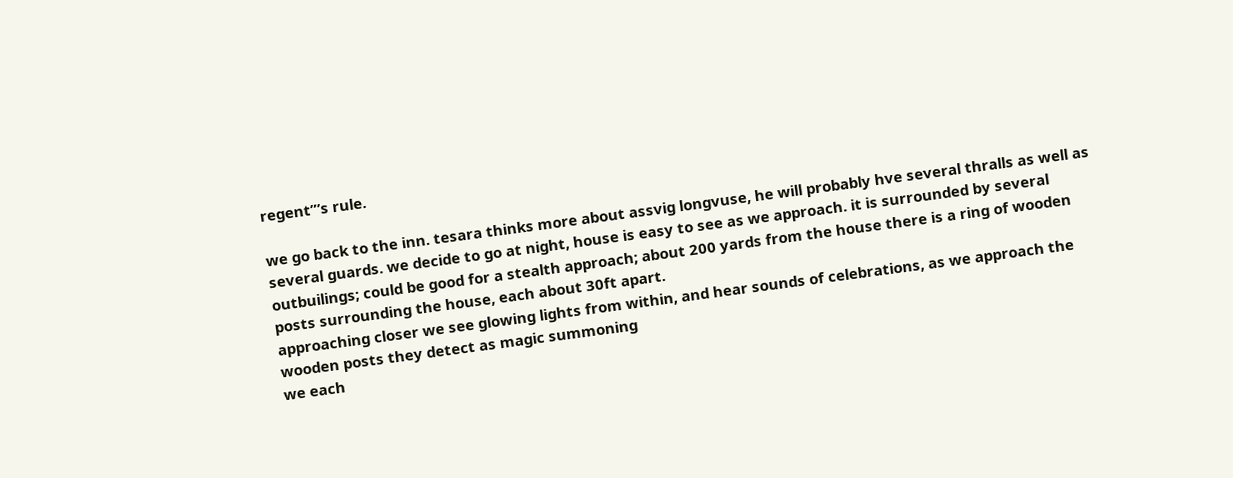regent”’s rule.

we go back to the inn. tesara thinks more about assvig longvuse, he will probably hve several thralls as well as several guards. we decide to go at night, house is easy to see as we approach. it is surrounded by several outbuilings; could be good for a stealth approach; about 200 yards from the house there is a ring of wooden posts surrounding the house, each about 30ft apart.
approaching closer we see glowing lights from within, and hear sounds of celebrations, as we approach the wooden posts they detect as magic summoning
we each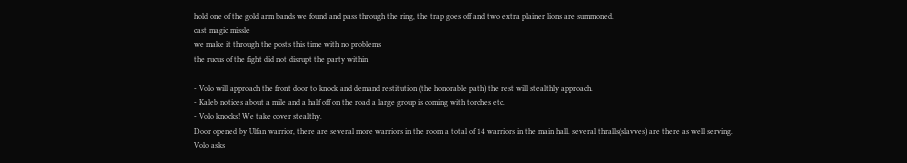hold one of the gold arm bands we found and pass through the ring, the trap goes off and two extra plainer lions are summoned.
cast magic missle
we make it through the posts this time with no problems
the rucus of the fight did not disrupt the party within

- Volo will approach the front door to knock and demand restitution (the honorable path) the rest will stealthly approach.
- Kaleb notices about a mile and a half off on the road a large group is coming with torches etc.
- Volo knocks! We take cover stealthy.
Door opened by Ulfan warrior, there are several more warriors in the room a total of 14 warriors in the main hall. several thralls(slavves) are there as well serving.
Volo asks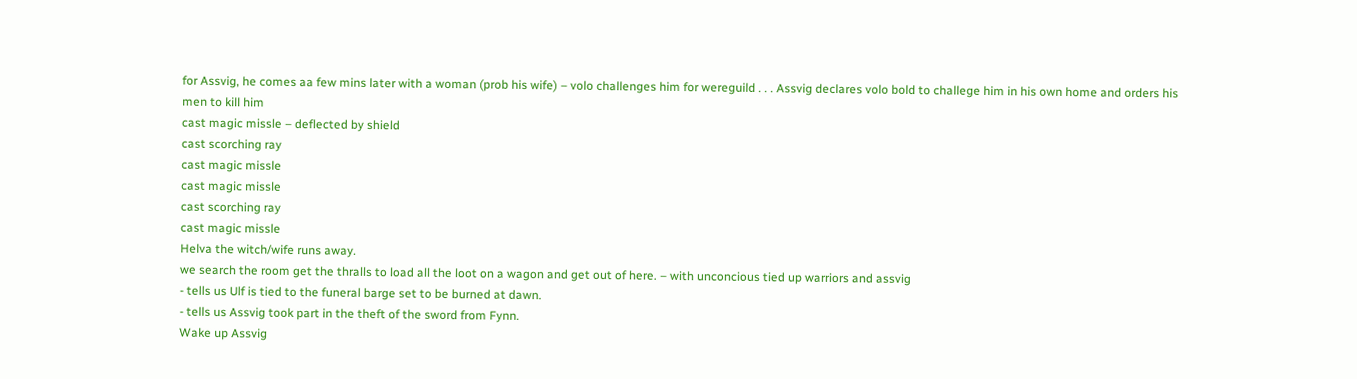for Assvig, he comes aa few mins later with a woman (prob his wife) – volo challenges him for wereguild . . . Assvig declares volo bold to challege him in his own home and orders his men to kill him
cast magic missle – deflected by shield
cast scorching ray
cast magic missle
cast magic missle
cast scorching ray
cast magic missle
Helva the witch/wife runs away.
we search the room get the thralls to load all the loot on a wagon and get out of here. – with unconcious tied up warriors and assvig
- tells us Ulf is tied to the funeral barge set to be burned at dawn.
- tells us Assvig took part in the theft of the sword from Fynn.
Wake up Assvig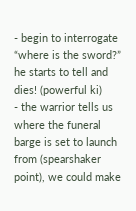- begin to interrogate “where is the sword?” he starts to tell and dies! (powerful ki)
- the warrior tells us where the funeral barge is set to launch from (spearshaker point), we could make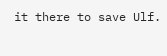it there to save Ulf.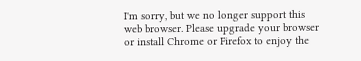I'm sorry, but we no longer support this web browser. Please upgrade your browser or install Chrome or Firefox to enjoy the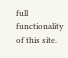full functionality of this site.